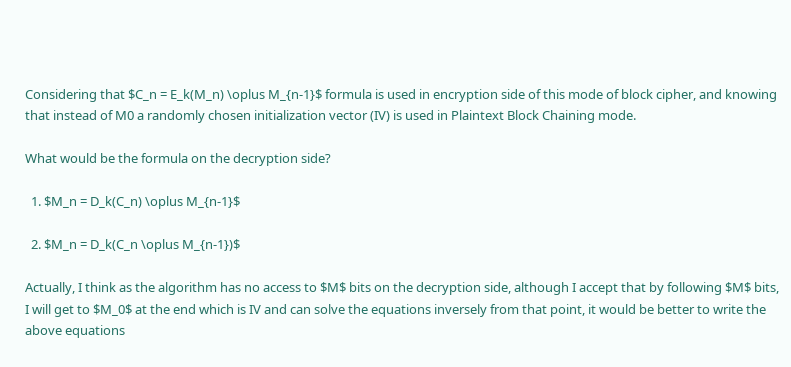Considering that $C_n = E_k(M_n) \oplus M_{n-1}$ formula is used in encryption side of this mode of block cipher, and knowing that instead of M0 a randomly chosen initialization vector (IV) is used in Plaintext Block Chaining mode.

What would be the formula on the decryption side?

  1. $M_n = D_k(C_n) \oplus M_{n-1}$

  2. $M_n = D_k(C_n \oplus M_{n-1})$

Actually, I think as the algorithm has no access to $M$ bits on the decryption side, although I accept that by following $M$ bits, I will get to $M_0$ at the end which is IV and can solve the equations inversely from that point, it would be better to write the above equations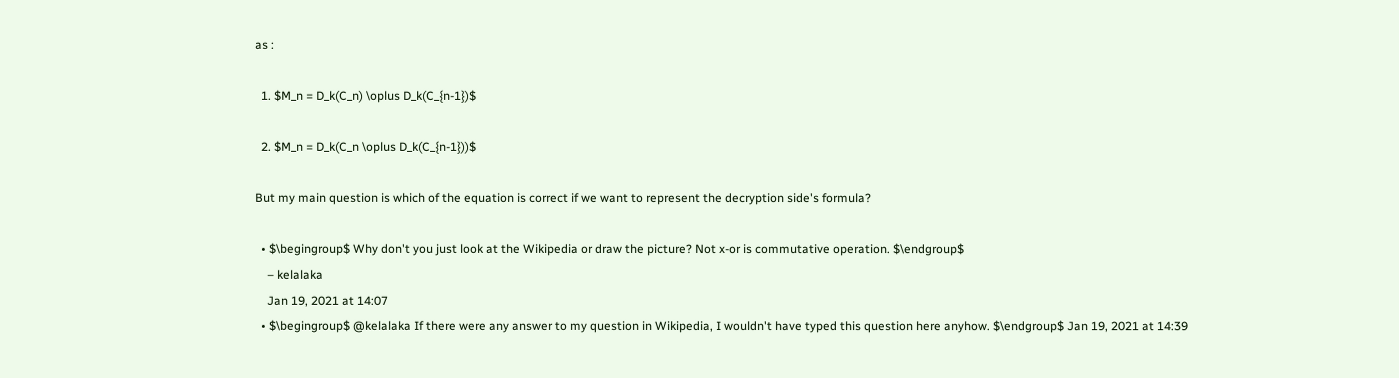as :

  1. $M_n = D_k(C_n) \oplus D_k(C_{n-1})$

  2. $M_n = D_k(C_n \oplus D_k(C_{n-1}))$

But my main question is which of the equation is correct if we want to represent the decryption side's formula?

  • $\begingroup$ Why don't you just look at the Wikipedia or draw the picture? Not x-or is commutative operation. $\endgroup$
    – kelalaka
    Jan 19, 2021 at 14:07
  • $\begingroup$ @kelalaka If there were any answer to my question in Wikipedia, I wouldn't have typed this question here anyhow. $\endgroup$ Jan 19, 2021 at 14:39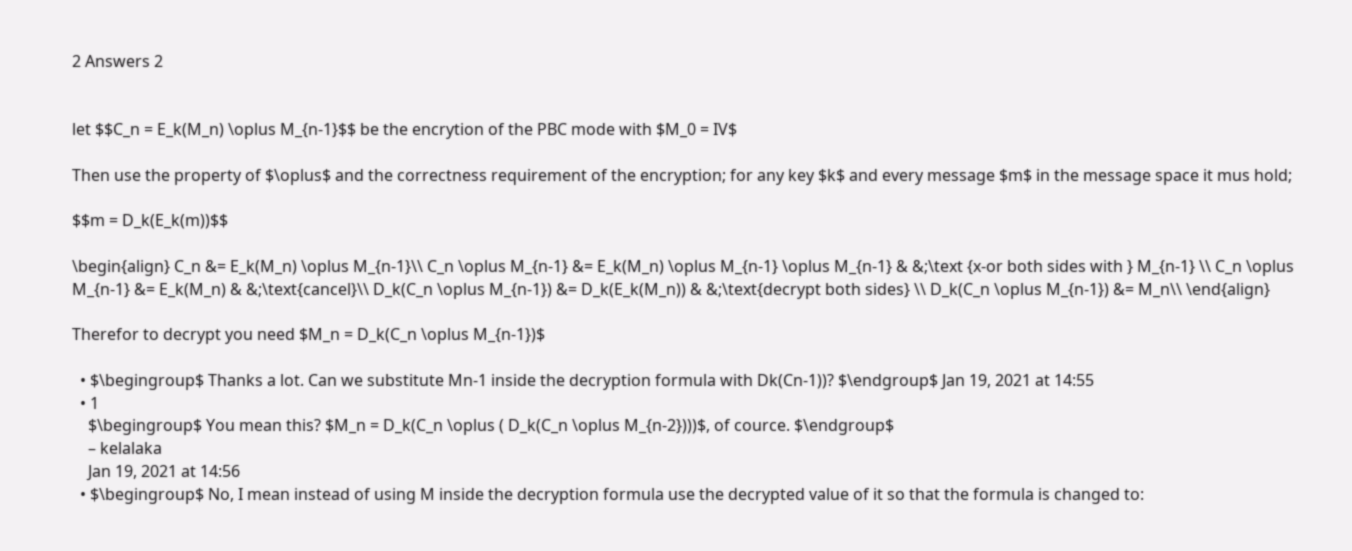2 Answers 2


let $$C_n = E_k(M_n) \oplus M_{n-1}$$ be the encrytion of the PBC mode with $M_0 = IV$

Then use the property of $\oplus$ and the correctness requirement of the encryption; for any key $k$ and every message $m$ in the message space it mus hold;

$$m = D_k(E_k(m))$$

\begin{align} C_n &= E_k(M_n) \oplus M_{n-1}\\ C_n \oplus M_{n-1} &= E_k(M_n) \oplus M_{n-1} \oplus M_{n-1} & &;\text {x-or both sides with } M_{n-1} \\ C_n \oplus M_{n-1} &= E_k(M_n) & &;\text{cancel}\\ D_k(C_n \oplus M_{n-1}) &= D_k(E_k(M_n)) & &;\text{decrypt both sides} \\ D_k(C_n \oplus M_{n-1}) &= M_n\\ \end{align}

Therefor to decrypt you need $M_n = D_k(C_n \oplus M_{n-1})$

  • $\begingroup$ Thanks a lot. Can we substitute Mn-1 inside the decryption formula with Dk(Cn-1))? $\endgroup$ Jan 19, 2021 at 14:55
  • 1
    $\begingroup$ You mean this? $M_n = D_k(C_n \oplus ( D_k(C_n \oplus M_{n-2})))$, of cource. $\endgroup$
    – kelalaka
    Jan 19, 2021 at 14:56
  • $\begingroup$ No, I mean instead of using M inside the decryption formula use the decrypted value of it so that the formula is changed to: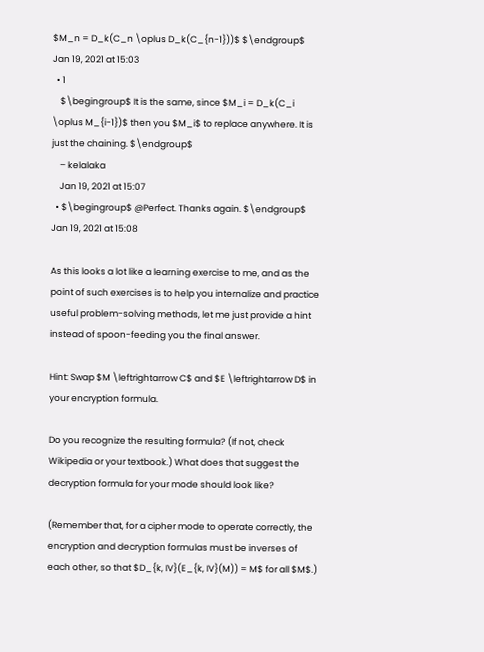$M_n = D_k(C_n \oplus D_k(C_{n-1}))$ $\endgroup$ Jan 19, 2021 at 15:03
  • 1
    $\begingroup$ It is the same, since $M_i = D_k(C_i \oplus M_{i-1})$ then you $M_i$ to replace anywhere. It is just the chaining. $\endgroup$
    – kelalaka
    Jan 19, 2021 at 15:07
  • $\begingroup$ @Perfect. Thanks again. $\endgroup$ Jan 19, 2021 at 15:08

As this looks a lot like a learning exercise to me, and as the point of such exercises is to help you internalize and practice useful problem-solving methods, let me just provide a hint instead of spoon-feeding you the final answer.

Hint: Swap $M \leftrightarrow C$ and $E \leftrightarrow D$ in your encryption formula.

Do you recognize the resulting formula? (If not, check Wikipedia or your textbook.) What does that suggest the decryption formula for your mode should look like?

(Remember that, for a cipher mode to operate correctly, the encryption and decryption formulas must be inverses of each other, so that $D_{k, IV}(E_{k, IV}(M)) = M$ for all $M$.)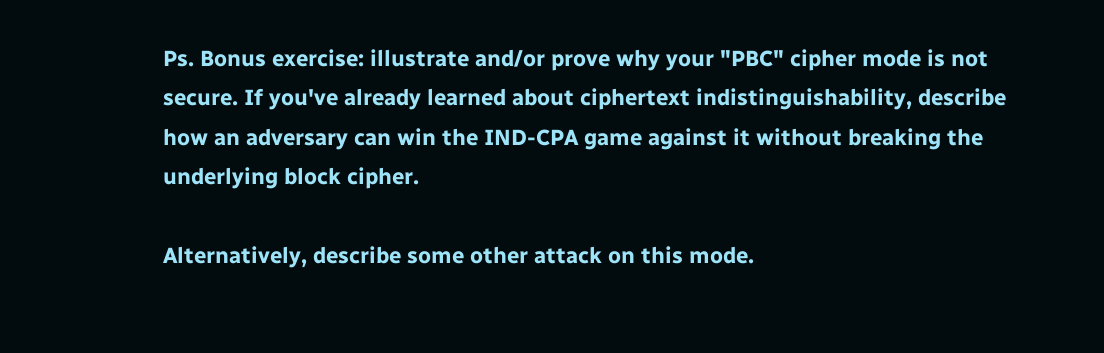Ps. Bonus exercise: illustrate and/or prove why your "PBC" cipher mode is not secure. If you've already learned about ciphertext indistinguishability, describe how an adversary can win the IND-CPA game against it without breaking the underlying block cipher.

Alternatively, describe some other attack on this mode.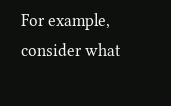For example, consider what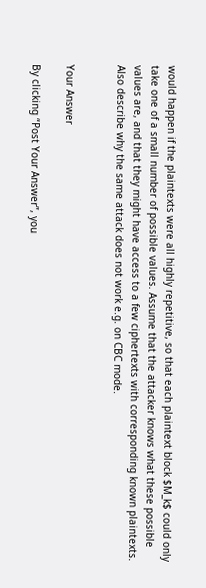would happen if the plaintexts were all highly repetitive, so that each plaintext block $M_k$ could only take one of a small number of possible values. Assume that the attacker knows what these possible values are, and that they might have access to a few ciphertexts with corresponding known plaintexts. Also describe why the same attack does not work e.g. on CBC mode.


Your Answer

By clicking “Post Your Answer”, you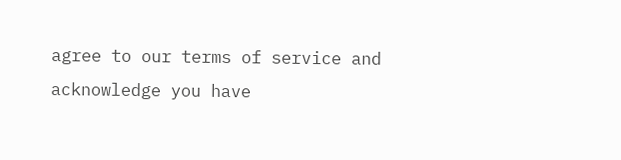agree to our terms of service and acknowledge you have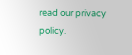read our privacy policy.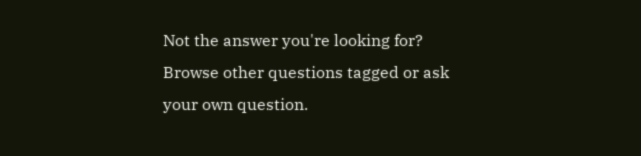Not the answer you're looking for? Browse other questions tagged or ask your own question.